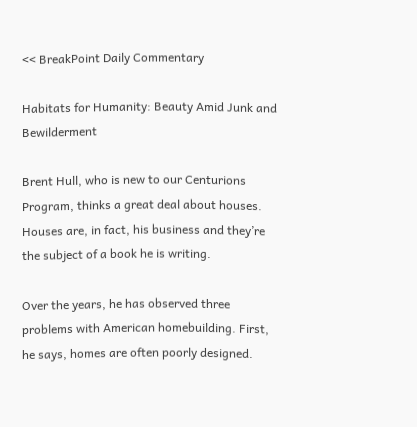<< BreakPoint Daily Commentary

Habitats for Humanity: Beauty Amid Junk and Bewilderment

Brent Hull, who is new to our Centurions Program, thinks a great deal about houses. Houses are, in fact, his business and they’re the subject of a book he is writing.

Over the years, he has observed three problems with American homebuilding. First, he says, homes are often poorly designed.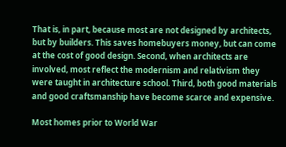That is, in part, because most are not designed by architects, but by builders. This saves homebuyers money, but can come at the cost of good design. Second, when architects are involved, most reflect the modernism and relativism they were taught in architecture school. Third, both good materials and good craftsmanship have become scarce and expensive.

Most homes prior to World War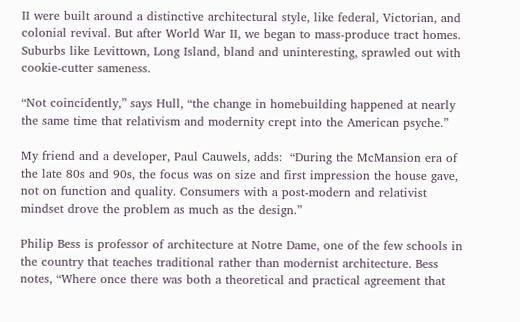II were built around a distinctive architectural style, like federal, Victorian, and colonial revival. But after World War II, we began to mass-produce tract homes. Suburbs like Levittown, Long Island, bland and uninteresting, sprawled out with cookie-cutter sameness.

“Not coincidently,” says Hull, “the change in homebuilding happened at nearly the same time that relativism and modernity crept into the American psyche.”

My friend and a developer, Paul Cauwels, adds:  “During the McMansion era of the late 80s and 90s, the focus was on size and first impression the house gave, not on function and quality. Consumers with a post-modern and relativist mindset drove the problem as much as the design.”

Philip Bess is professor of architecture at Notre Dame, one of the few schools in the country that teaches traditional rather than modernist architecture. Bess notes, “Where once there was both a theoretical and practical agreement that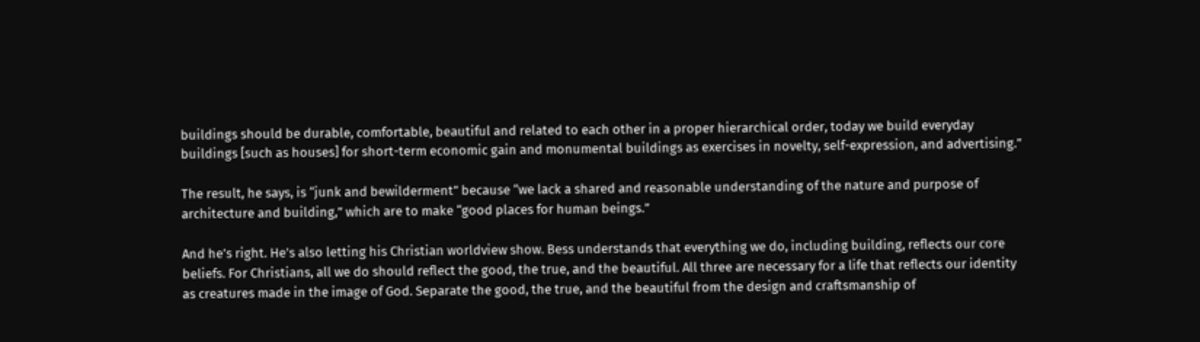buildings should be durable, comfortable, beautiful and related to each other in a proper hierarchical order, today we build everyday buildings [such as houses] for short-term economic gain and monumental buildings as exercises in novelty, self-expression, and advertising.”

The result, he says, is “junk and bewilderment” because “we lack a shared and reasonable understanding of the nature and purpose of architecture and building,” which are to make “good places for human beings.”

And he’s right. He’s also letting his Christian worldview show. Bess understands that everything we do, including building, reflects our core beliefs. For Christians, all we do should reflect the good, the true, and the beautiful. All three are necessary for a life that reflects our identity as creatures made in the image of God. Separate the good, the true, and the beautiful from the design and craftsmanship of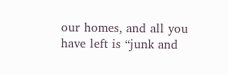our homes, and all you have left is “junk and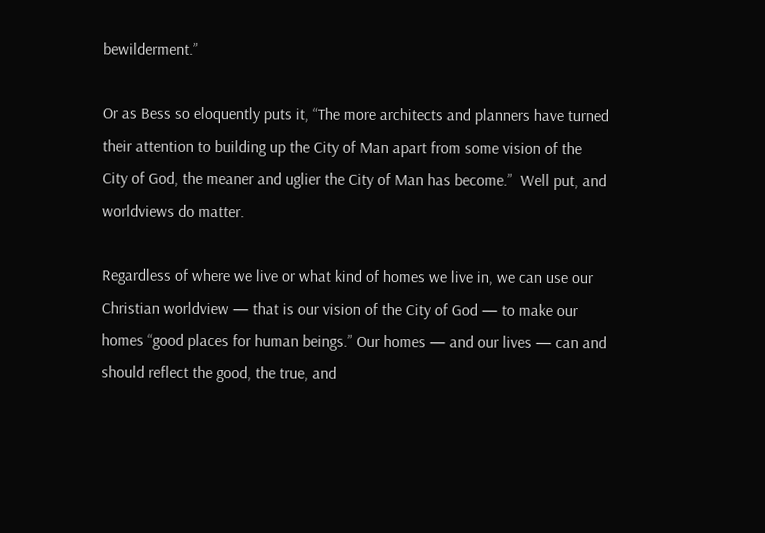bewilderment.”

Or as Bess so eloquently puts it, “The more architects and planners have turned their attention to building up the City of Man apart from some vision of the City of God, the meaner and uglier the City of Man has become.”  Well put, and worldviews do matter.

Regardless of where we live or what kind of homes we live in, we can use our Christian worldview — that is our vision of the City of God — to make our homes “good places for human beings.” Our homes — and our lives — can and should reflect the good, the true, and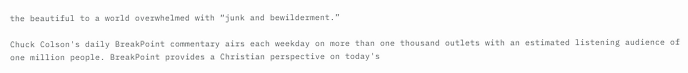the beautiful to a world overwhelmed with “junk and bewilderment.”

Chuck Colson's daily BreakPoint commentary airs each weekday on more than one thousand outlets with an estimated listening audience of one million people. BreakPoint provides a Christian perspective on today's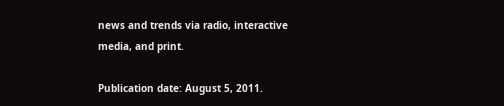news and trends via radio, interactive media, and print.

Publication date: August 5, 2011.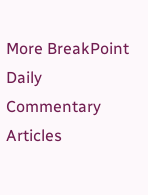More BreakPoint Daily Commentary Articles